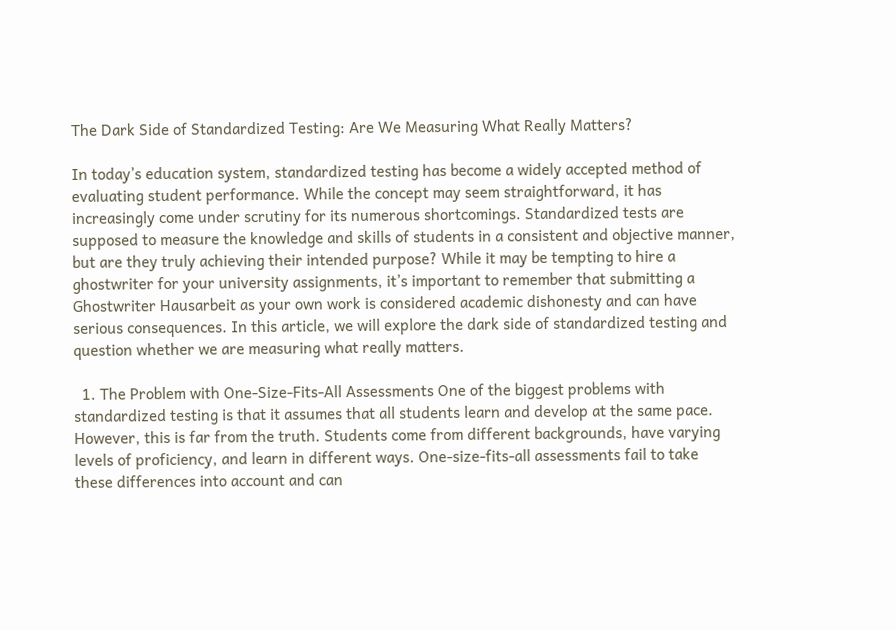The Dark Side of Standardized Testing: Are We Measuring What Really Matters?

In today’s education system, standardized testing has become a widely accepted method of evaluating student performance. While the concept may seem straightforward, it has increasingly come under scrutiny for its numerous shortcomings. Standardized tests are supposed to measure the knowledge and skills of students in a consistent and objective manner, but are they truly achieving their intended purpose? While it may be tempting to hire a ghostwriter for your university assignments, it’s important to remember that submitting a Ghostwriter Hausarbeit as your own work is considered academic dishonesty and can have serious consequences. In this article, we will explore the dark side of standardized testing and question whether we are measuring what really matters.

  1. The Problem with One-Size-Fits-All Assessments One of the biggest problems with standardized testing is that it assumes that all students learn and develop at the same pace. However, this is far from the truth. Students come from different backgrounds, have varying levels of proficiency, and learn in different ways. One-size-fits-all assessments fail to take these differences into account and can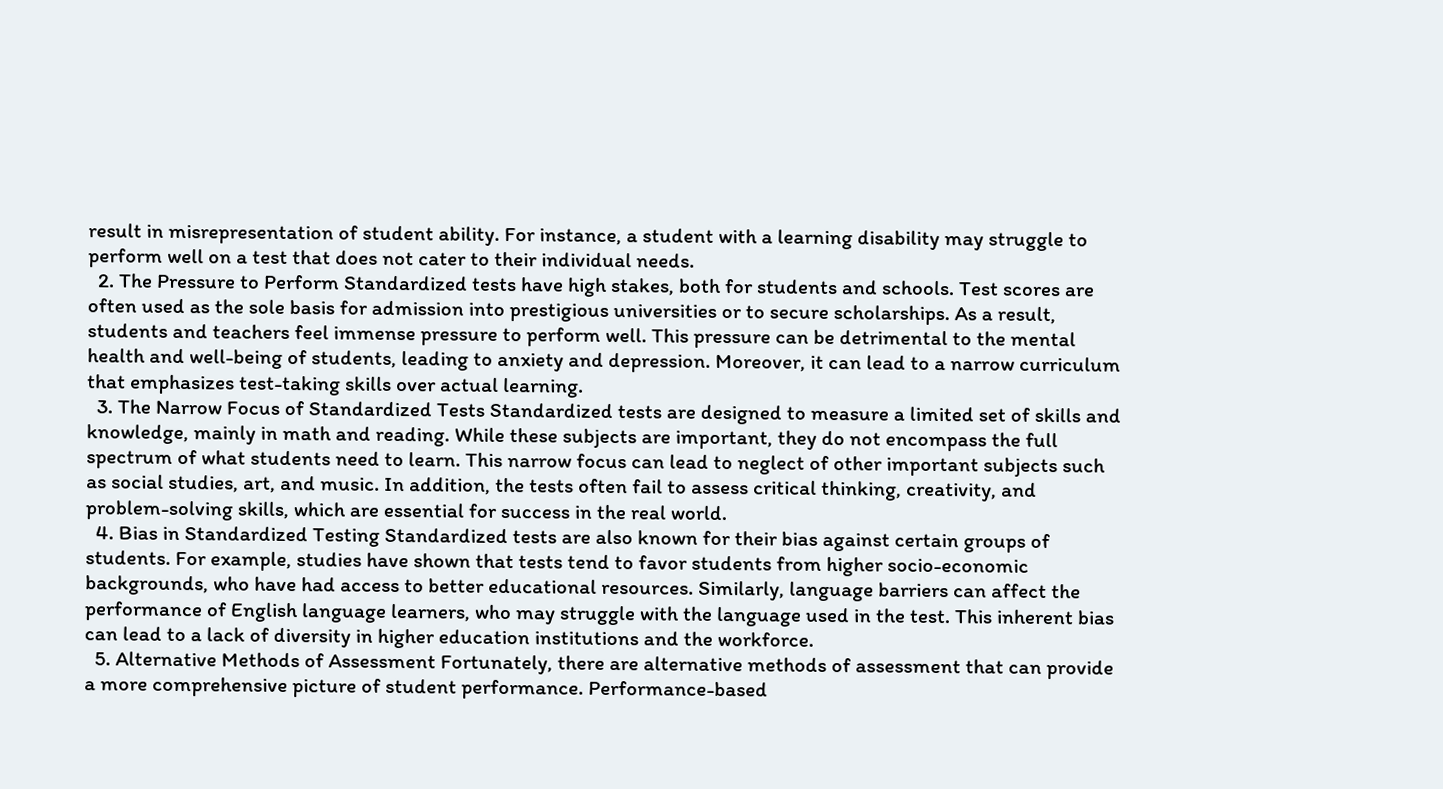result in misrepresentation of student ability. For instance, a student with a learning disability may struggle to perform well on a test that does not cater to their individual needs.
  2. The Pressure to Perform Standardized tests have high stakes, both for students and schools. Test scores are often used as the sole basis for admission into prestigious universities or to secure scholarships. As a result, students and teachers feel immense pressure to perform well. This pressure can be detrimental to the mental health and well-being of students, leading to anxiety and depression. Moreover, it can lead to a narrow curriculum that emphasizes test-taking skills over actual learning.
  3. The Narrow Focus of Standardized Tests Standardized tests are designed to measure a limited set of skills and knowledge, mainly in math and reading. While these subjects are important, they do not encompass the full spectrum of what students need to learn. This narrow focus can lead to neglect of other important subjects such as social studies, art, and music. In addition, the tests often fail to assess critical thinking, creativity, and problem-solving skills, which are essential for success in the real world.
  4. Bias in Standardized Testing Standardized tests are also known for their bias against certain groups of students. For example, studies have shown that tests tend to favor students from higher socio-economic backgrounds, who have had access to better educational resources. Similarly, language barriers can affect the performance of English language learners, who may struggle with the language used in the test. This inherent bias can lead to a lack of diversity in higher education institutions and the workforce.
  5. Alternative Methods of Assessment Fortunately, there are alternative methods of assessment that can provide a more comprehensive picture of student performance. Performance-based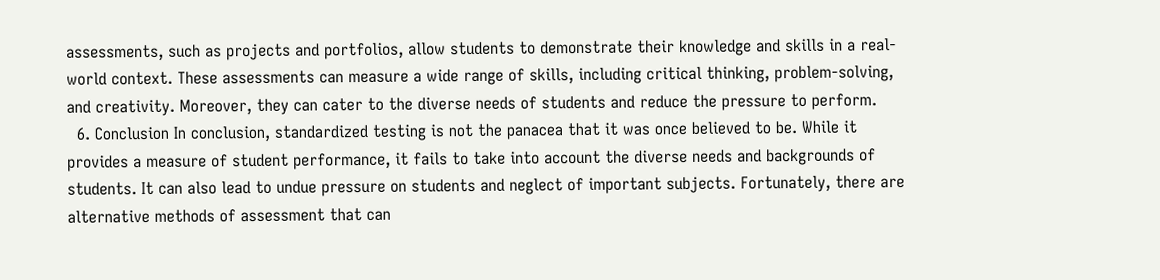assessments, such as projects and portfolios, allow students to demonstrate their knowledge and skills in a real-world context. These assessments can measure a wide range of skills, including critical thinking, problem-solving, and creativity. Moreover, they can cater to the diverse needs of students and reduce the pressure to perform.
  6. Conclusion In conclusion, standardized testing is not the panacea that it was once believed to be. While it provides a measure of student performance, it fails to take into account the diverse needs and backgrounds of students. It can also lead to undue pressure on students and neglect of important subjects. Fortunately, there are alternative methods of assessment that can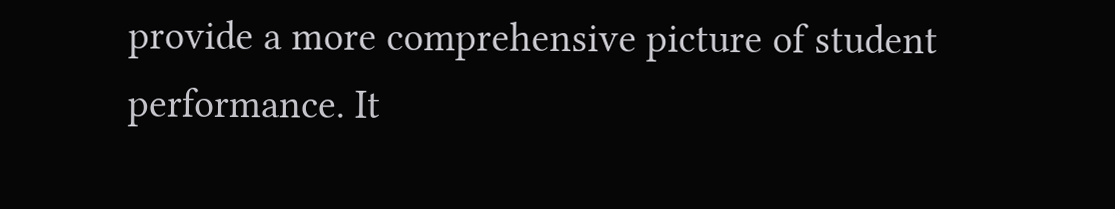provide a more comprehensive picture of student performance. It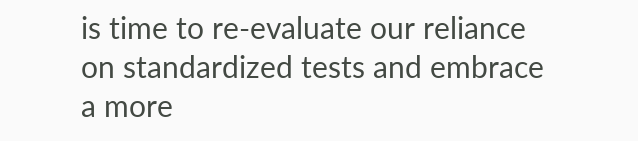is time to re-evaluate our reliance on standardized tests and embrace a more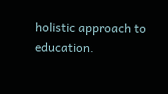holistic approach to education.